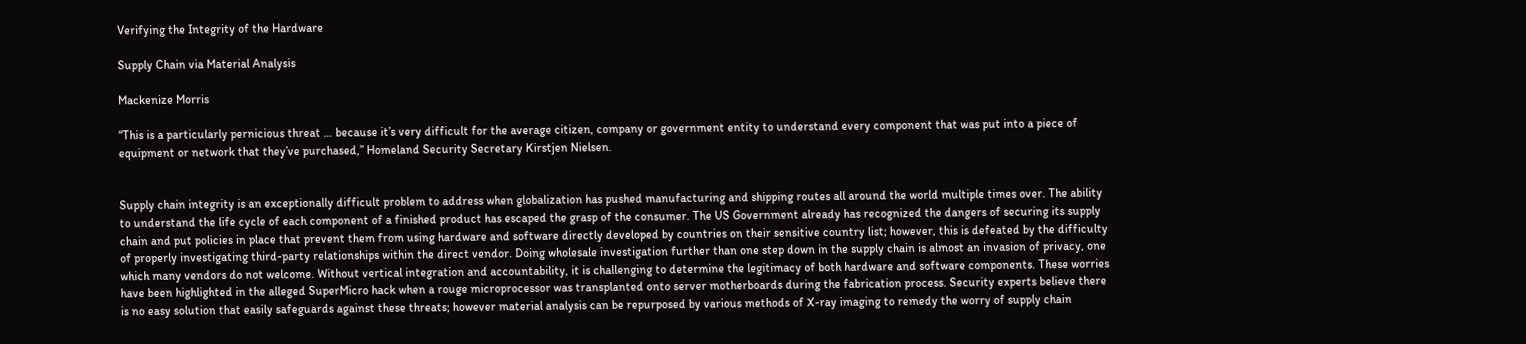Verifying the Integrity of the Hardware

Supply Chain via Material Analysis

Mackenize Morris

“This is a particularly pernicious threat … because it’s very difficult for the average citizen, company or government entity to understand every component that was put into a piece of equipment or network that they’ve purchased,” Homeland Security Secretary Kirstjen Nielsen.


Supply chain integrity is an exceptionally difficult problem to address when globalization has pushed manufacturing and shipping routes all around the world multiple times over. The ability to understand the life cycle of each component of a finished product has escaped the grasp of the consumer. The US Government already has recognized the dangers of securing its supply chain and put policies in place that prevent them from using hardware and software directly developed by countries on their sensitive country list; however, this is defeated by the difficulty of properly investigating third-party relationships within the direct vendor. Doing wholesale investigation further than one step down in the supply chain is almost an invasion of privacy, one which many vendors do not welcome. Without vertical integration and accountability, it is challenging to determine the legitimacy of both hardware and software components. These worries have been highlighted in the alleged SuperMicro hack when a rouge microprocessor was transplanted onto server motherboards during the fabrication process. Security experts believe there is no easy solution that easily safeguards against these threats; however material analysis can be repurposed by various methods of X-ray imaging to remedy the worry of supply chain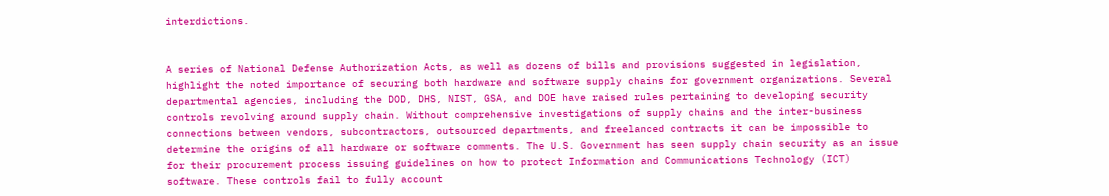interdictions.


A series of National Defense Authorization Acts, as well as dozens of bills and provisions suggested in legislation, highlight the noted importance of securing both hardware and software supply chains for government organizations. Several departmental agencies, including the DOD, DHS, NIST, GSA, and DOE have raised rules pertaining to developing security controls revolving around supply chain. Without comprehensive investigations of supply chains and the inter-business connections between vendors, subcontractors, outsourced departments, and freelanced contracts it can be impossible to determine the origins of all hardware or software comments. The U.S. Government has seen supply chain security as an issue for their procurement process issuing guidelines on how to protect Information and Communications Technology (ICT) software. These controls fail to fully account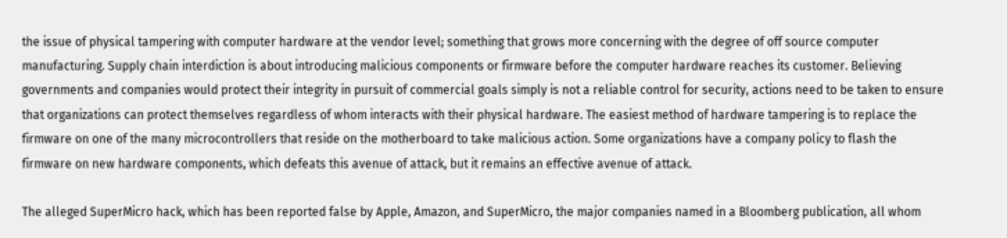the issue of physical tampering with computer hardware at the vendor level; something that grows more concerning with the degree of off source computer manufacturing. Supply chain interdiction is about introducing malicious components or firmware before the computer hardware reaches its customer. Believing governments and companies would protect their integrity in pursuit of commercial goals simply is not a reliable control for security, actions need to be taken to ensure that organizations can protect themselves regardless of whom interacts with their physical hardware. The easiest method of hardware tampering is to replace the firmware on one of the many microcontrollers that reside on the motherboard to take malicious action. Some organizations have a company policy to flash the firmware on new hardware components, which defeats this avenue of attack, but it remains an effective avenue of attack.

The alleged SuperMicro hack, which has been reported false by Apple, Amazon, and SuperMicro, the major companies named in a Bloomberg publication, all whom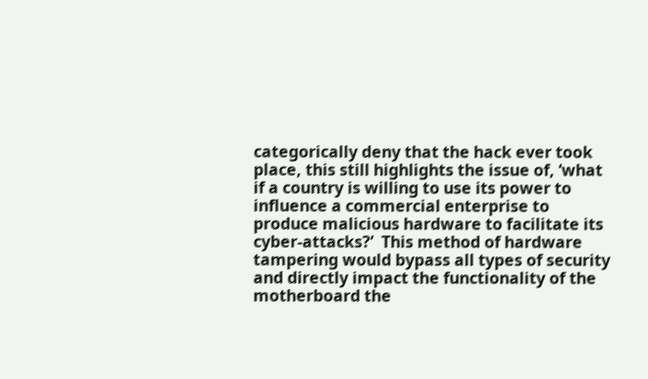categorically deny that the hack ever took place, this still highlights the issue of, ‘what if a country is willing to use its power to influence a commercial enterprise to produce malicious hardware to facilitate its cyber-attacks?’  This method of hardware tampering would bypass all types of security and directly impact the functionality of the motherboard the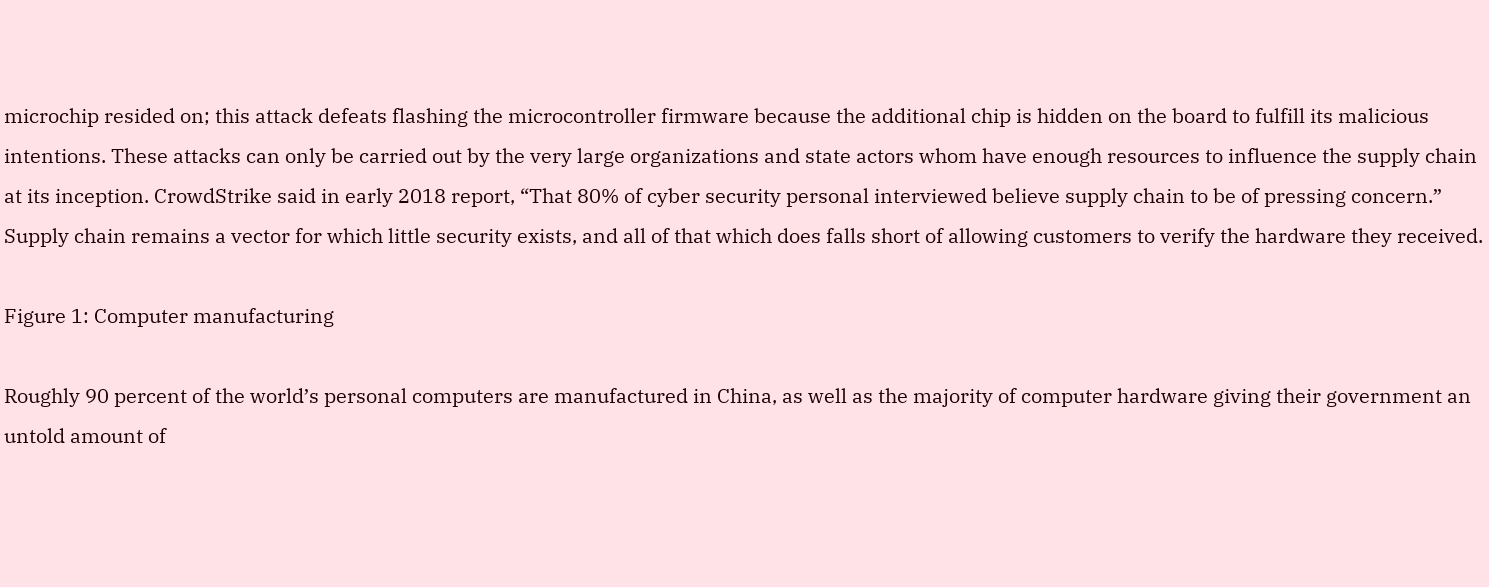microchip resided on; this attack defeats flashing the microcontroller firmware because the additional chip is hidden on the board to fulfill its malicious intentions. These attacks can only be carried out by the very large organizations and state actors whom have enough resources to influence the supply chain at its inception. CrowdStrike said in early 2018 report, “That 80% of cyber security personal interviewed believe supply chain to be of pressing concern.” Supply chain remains a vector for which little security exists, and all of that which does falls short of allowing customers to verify the hardware they received.

Figure 1: Computer manufacturing

Roughly 90 percent of the world’s personal computers are manufactured in China, as well as the majority of computer hardware giving their government an untold amount of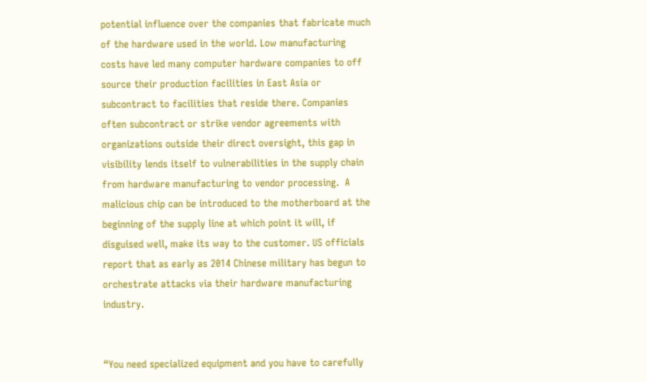potential influence over the companies that fabricate much of the hardware used in the world. Low manufacturing costs have led many computer hardware companies to off source their production facilities in East Asia or subcontract to facilities that reside there. Companies often subcontract or strike vendor agreements with organizations outside their direct oversight, this gap in visibility lends itself to vulnerabilities in the supply chain from hardware manufacturing to vendor processing.  A malicious chip can be introduced to the motherboard at the beginning of the supply line at which point it will, if disguised well, make its way to the customer. US officials report that as early as 2014 Chinese military has begun to orchestrate attacks via their hardware manufacturing industry.


“You need specialized equipment and you have to carefully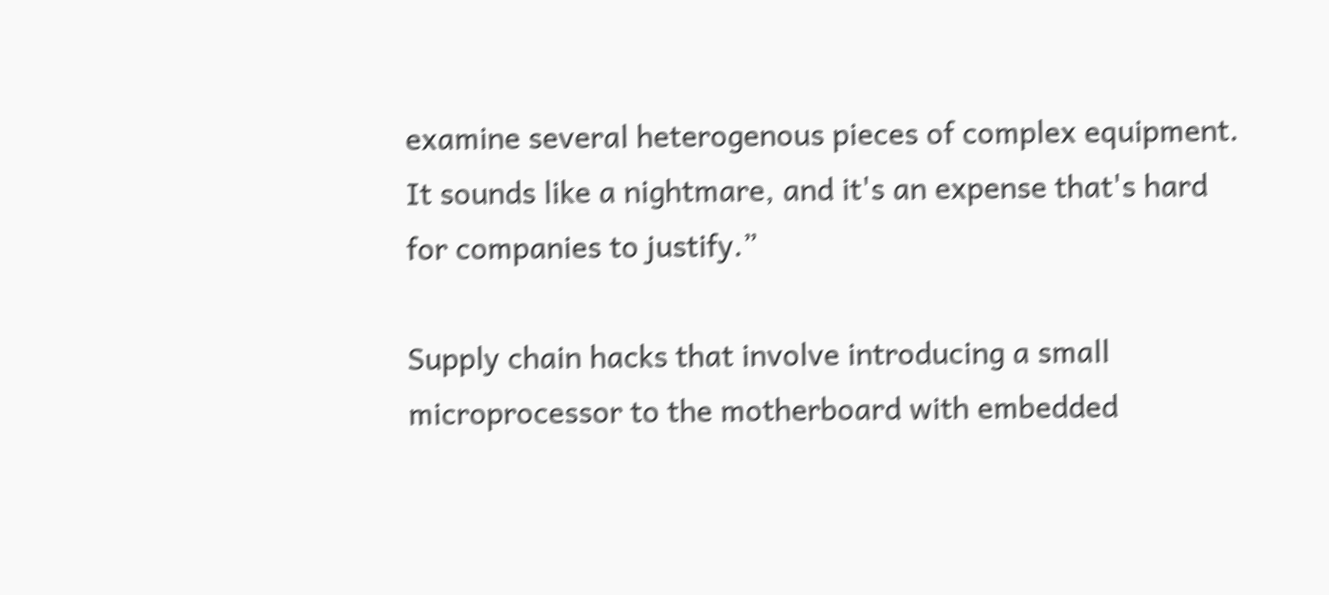examine several heterogenous pieces of complex equipment. It sounds like a nightmare, and it's an expense that's hard for companies to justify.”

Supply chain hacks that involve introducing a small microprocessor to the motherboard with embedded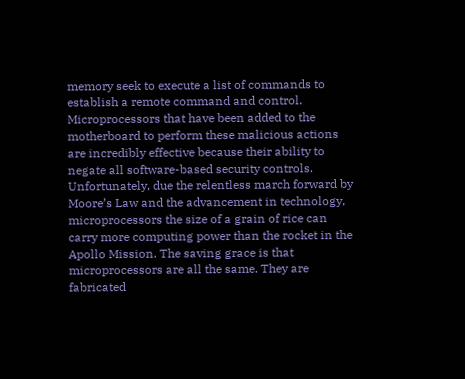memory seek to execute a list of commands to establish a remote command and control. Microprocessors that have been added to the motherboard to perform these malicious actions are incredibly effective because their ability to negate all software-based security controls. Unfortunately, due the relentless march forward by Moore’s Law and the advancement in technology, microprocessors the size of a grain of rice can carry more computing power than the rocket in the Apollo Mission. The saving grace is that microprocessors are all the same. They are fabricated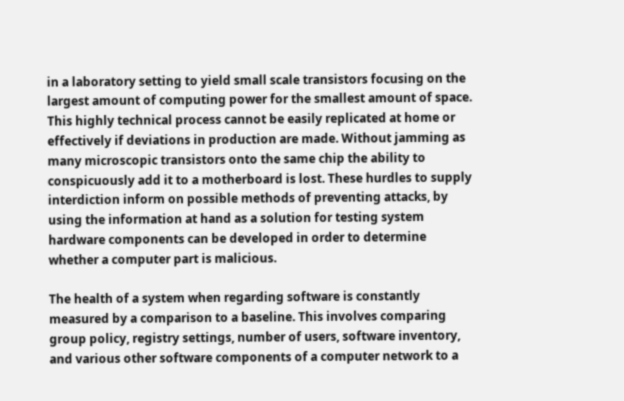in a laboratory setting to yield small scale transistors focusing on the largest amount of computing power for the smallest amount of space. This highly technical process cannot be easily replicated at home or effectively if deviations in production are made. Without jamming as many microscopic transistors onto the same chip the ability to conspicuously add it to a motherboard is lost. These hurdles to supply interdiction inform on possible methods of preventing attacks, by using the information at hand as a solution for testing system hardware components can be developed in order to determine whether a computer part is malicious.

The health of a system when regarding software is constantly measured by a comparison to a baseline. This involves comparing group policy, registry settings, number of users, software inventory, and various other software components of a computer network to a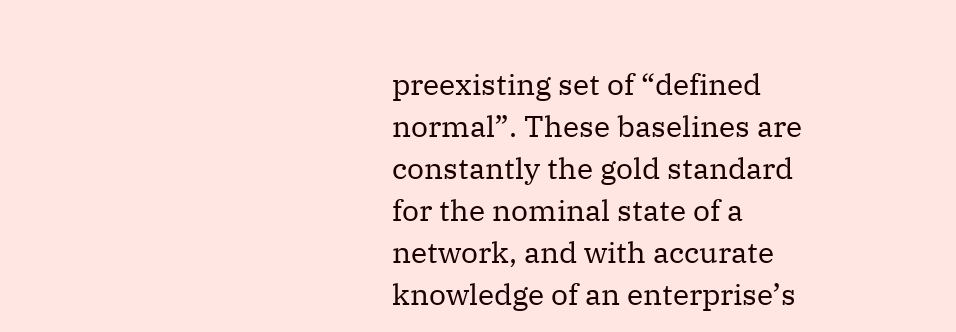preexisting set of “defined normal”. These baselines are constantly the gold standard for the nominal state of a network, and with accurate knowledge of an enterprise’s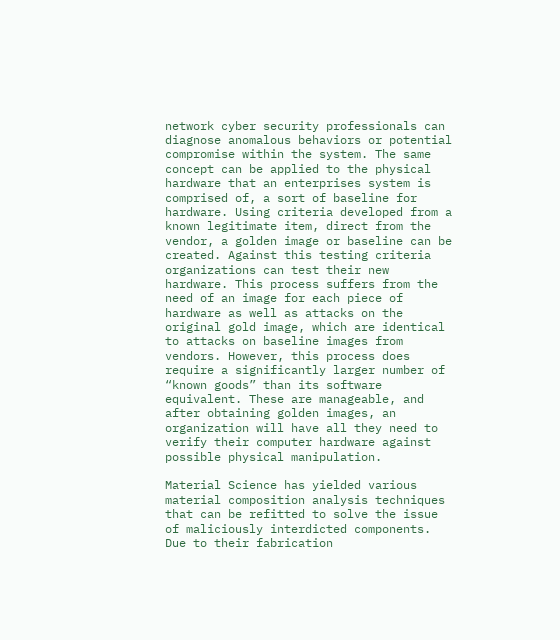network cyber security professionals can diagnose anomalous behaviors or potential compromise within the system. The same concept can be applied to the physical hardware that an enterprises system is comprised of, a sort of baseline for hardware. Using criteria developed from a known legitimate item, direct from the vendor, a golden image or baseline can be created. Against this testing criteria organizations can test their new hardware. This process suffers from the need of an image for each piece of hardware as well as attacks on the original gold image, which are identical to attacks on baseline images from vendors. However, this process does require a significantly larger number of “known goods” than its software equivalent. These are manageable, and after obtaining golden images, an organization will have all they need to verify their computer hardware against possible physical manipulation.

Material Science has yielded various material composition analysis techniques that can be refitted to solve the issue of maliciously interdicted components. Due to their fabrication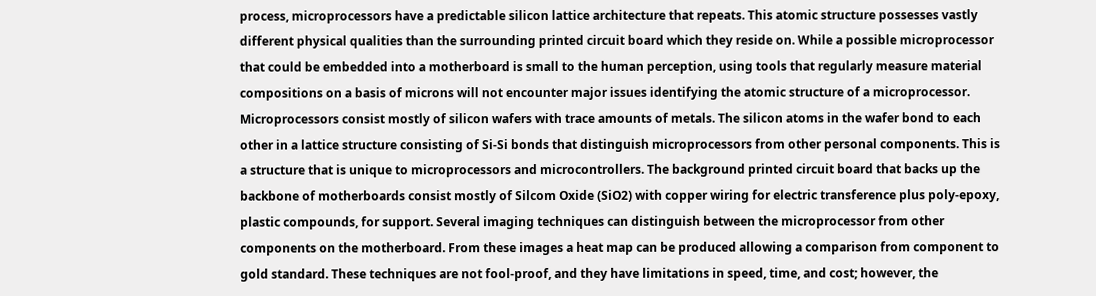process, microprocessors have a predictable silicon lattice architecture that repeats. This atomic structure possesses vastly different physical qualities than the surrounding printed circuit board which they reside on. While a possible microprocessor that could be embedded into a motherboard is small to the human perception, using tools that regularly measure material compositions on a basis of microns will not encounter major issues identifying the atomic structure of a microprocessor. Microprocessors consist mostly of silicon wafers with trace amounts of metals. The silicon atoms in the wafer bond to each other in a lattice structure consisting of Si-Si bonds that distinguish microprocessors from other personal components. This is a structure that is unique to microprocessors and microcontrollers. The background printed circuit board that backs up the backbone of motherboards consist mostly of Silcom Oxide (SiO2) with copper wiring for electric transference plus poly-epoxy, plastic compounds, for support. Several imaging techniques can distinguish between the microprocessor from other components on the motherboard. From these images a heat map can be produced allowing a comparison from component to gold standard. These techniques are not fool-proof, and they have limitations in speed, time, and cost; however, the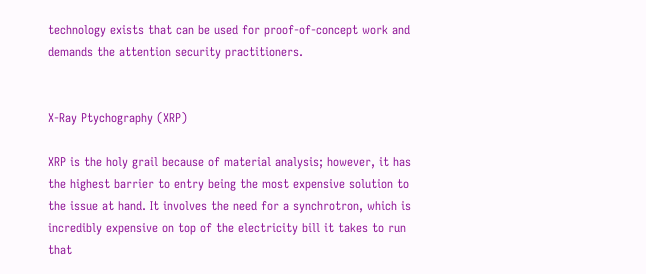technology exists that can be used for proof-of-concept work and demands the attention security practitioners.


X-Ray Ptychography (XRP)

XRP is the holy grail because of material analysis; however, it has the highest barrier to entry being the most expensive solution to the issue at hand. It involves the need for a synchrotron, which is incredibly expensive on top of the electricity bill it takes to run that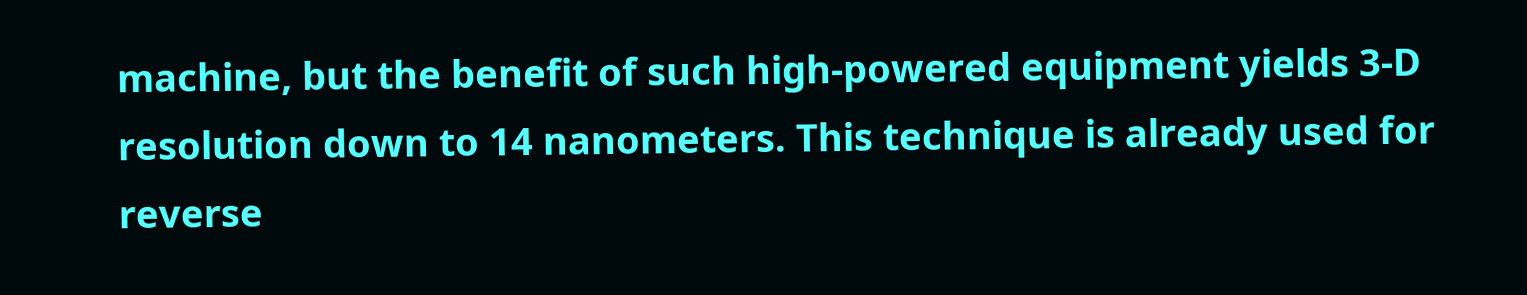machine, but the benefit of such high-powered equipment yields 3-D resolution down to 14 nanometers. This technique is already used for reverse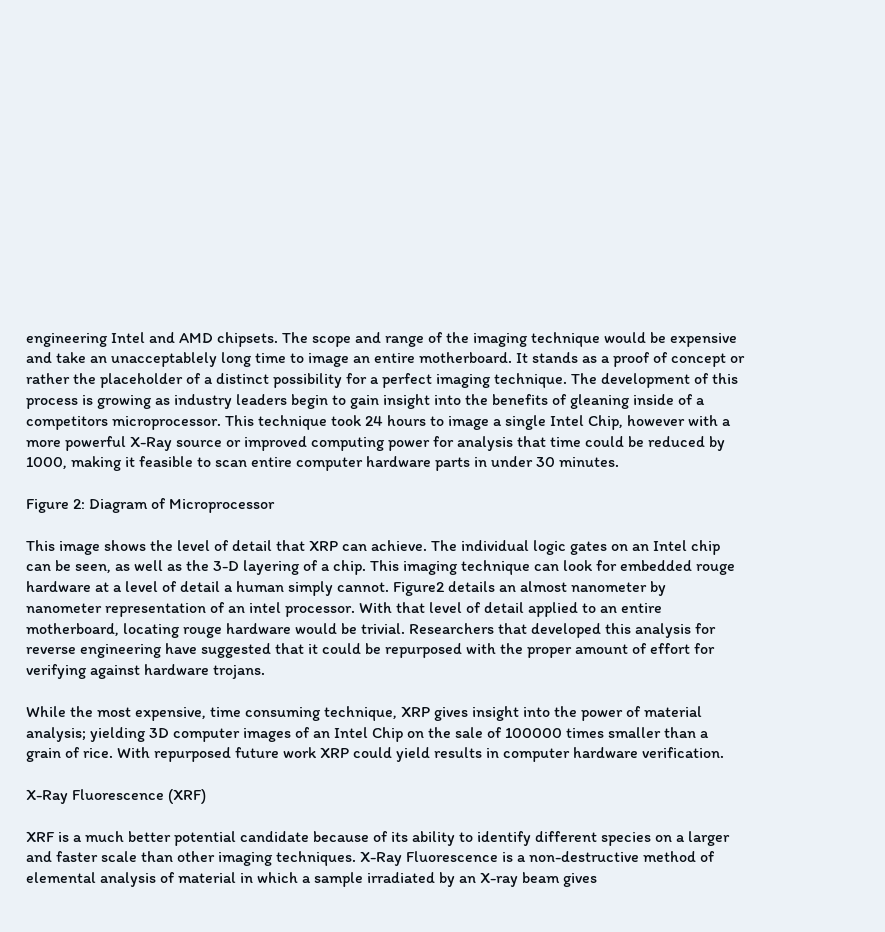engineering Intel and AMD chipsets. The scope and range of the imaging technique would be expensive and take an unacceptablely long time to image an entire motherboard. It stands as a proof of concept or rather the placeholder of a distinct possibility for a perfect imaging technique. The development of this process is growing as industry leaders begin to gain insight into the benefits of gleaning inside of a competitors microprocessor. This technique took 24 hours to image a single Intel Chip, however with a more powerful X-Ray source or improved computing power for analysis that time could be reduced by 1000, making it feasible to scan entire computer hardware parts in under 30 minutes.

Figure 2: Diagram of Microprocessor

This image shows the level of detail that XRP can achieve. The individual logic gates on an Intel chip can be seen, as well as the 3-D layering of a chip. This imaging technique can look for embedded rouge hardware at a level of detail a human simply cannot. Figure2 details an almost nanometer by nanometer representation of an intel processor. With that level of detail applied to an entire motherboard, locating rouge hardware would be trivial. Researchers that developed this analysis for reverse engineering have suggested that it could be repurposed with the proper amount of effort for verifying against hardware trojans.

While the most expensive, time consuming technique, XRP gives insight into the power of material analysis; yielding 3D computer images of an Intel Chip on the sale of 100000 times smaller than a grain of rice. With repurposed future work XRP could yield results in computer hardware verification.

X-Ray Fluorescence (XRF)

XRF is a much better potential candidate because of its ability to identify different species on a larger and faster scale than other imaging techniques. X-Ray Fluorescence is a non-destructive method of elemental analysis of material in which a sample irradiated by an X-ray beam gives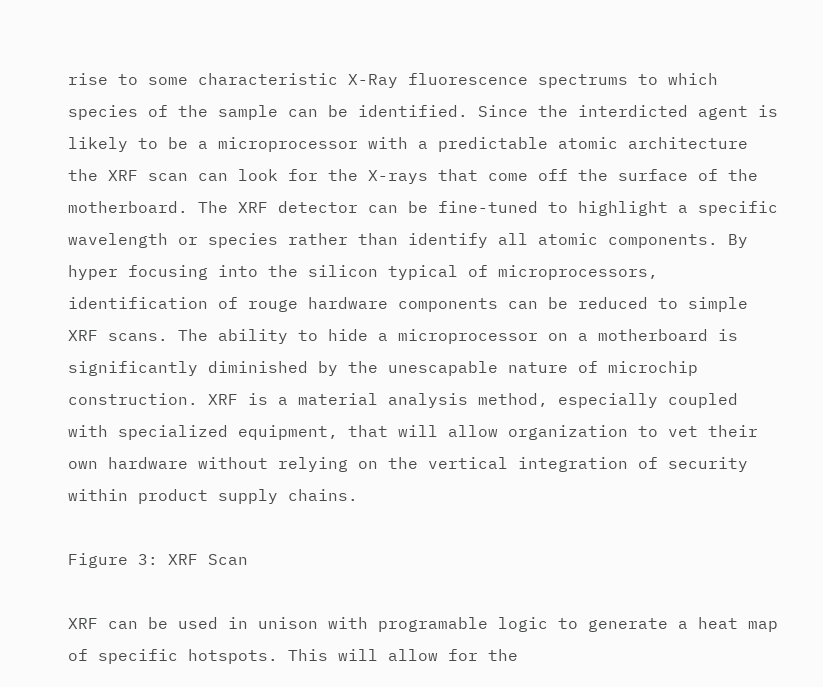rise to some characteristic X-Ray fluorescence spectrums to which species of the sample can be identified. Since the interdicted agent is likely to be a microprocessor with a predictable atomic architecture the XRF scan can look for the X-rays that come off the surface of the motherboard. The XRF detector can be fine-tuned to highlight a specific wavelength or species rather than identify all atomic components. By hyper focusing into the silicon typical of microprocessors, identification of rouge hardware components can be reduced to simple XRF scans. The ability to hide a microprocessor on a motherboard is significantly diminished by the unescapable nature of microchip construction. XRF is a material analysis method, especially coupled with specialized equipment, that will allow organization to vet their own hardware without relying on the vertical integration of security within product supply chains.

Figure 3: XRF Scan

XRF can be used in unison with programable logic to generate a heat map of specific hotspots. This will allow for the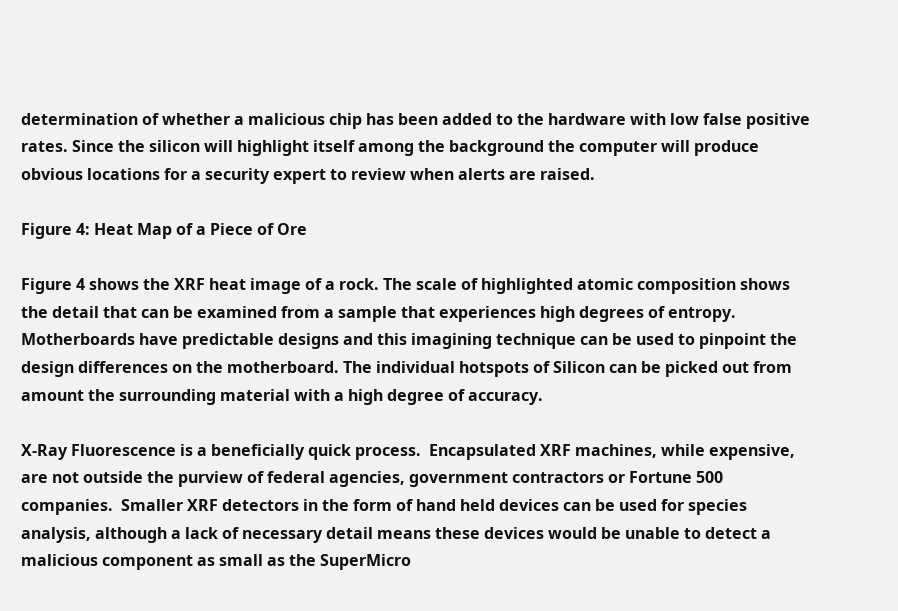determination of whether a malicious chip has been added to the hardware with low false positive rates. Since the silicon will highlight itself among the background the computer will produce obvious locations for a security expert to review when alerts are raised.

Figure 4: Heat Map of a Piece of Ore

Figure 4 shows the XRF heat image of a rock. The scale of highlighted atomic composition shows the detail that can be examined from a sample that experiences high degrees of entropy. Motherboards have predictable designs and this imagining technique can be used to pinpoint the design differences on the motherboard. The individual hotspots of Silicon can be picked out from amount the surrounding material with a high degree of accuracy.

X-Ray Fluorescence is a beneficially quick process.  Encapsulated XRF machines, while expensive, are not outside the purview of federal agencies, government contractors or Fortune 500 companies.  Smaller XRF detectors in the form of hand held devices can be used for species analysis, although a lack of necessary detail means these devices would be unable to detect a malicious component as small as the SuperMicro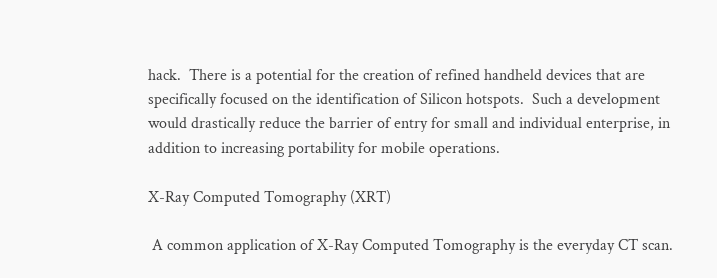hack.  There is a potential for the creation of refined handheld devices that are specifically focused on the identification of Silicon hotspots.  Such a development would drastically reduce the barrier of entry for small and individual enterprise, in addition to increasing portability for mobile operations.

X-Ray Computed Tomography (XRT)

 A common application of X-Ray Computed Tomography is the everyday CT scan.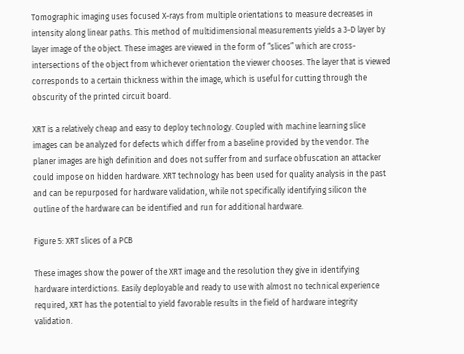Tomographic imaging uses focused X-rays from multiple orientations to measure decreases in intensity along linear paths. This method of multidimensional measurements yields a 3-D layer by layer image of the object. These images are viewed in the form of “slices” which are cross-intersections of the object from whichever orientation the viewer chooses. The layer that is viewed corresponds to a certain thickness within the image, which is useful for cutting through the obscurity of the printed circuit board.

XRT is a relatively cheap and easy to deploy technology. Coupled with machine learning slice images can be analyzed for defects which differ from a baseline provided by the vendor. The planer images are high definition and does not suffer from and surface obfuscation an attacker could impose on hidden hardware. XRT technology has been used for quality analysis in the past and can be repurposed for hardware validation, while not specifically identifying silicon the outline of the hardware can be identified and run for additional hardware.

Figure 5: XRT slices of a PCB

These images show the power of the XRT image and the resolution they give in identifying hardware interdictions. Easily deployable and ready to use with almost no technical experience required, XRT has the potential to yield favorable results in the field of hardware integrity validation.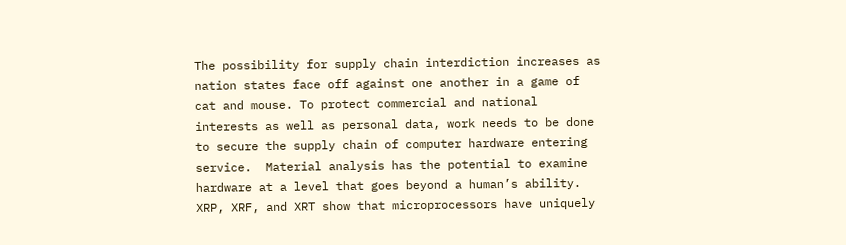The possibility for supply chain interdiction increases as nation states face off against one another in a game of cat and mouse. To protect commercial and national interests as well as personal data, work needs to be done to secure the supply chain of computer hardware entering service.  Material analysis has the potential to examine hardware at a level that goes beyond a human’s ability. XRP, XRF, and XRT show that microprocessors have uniquely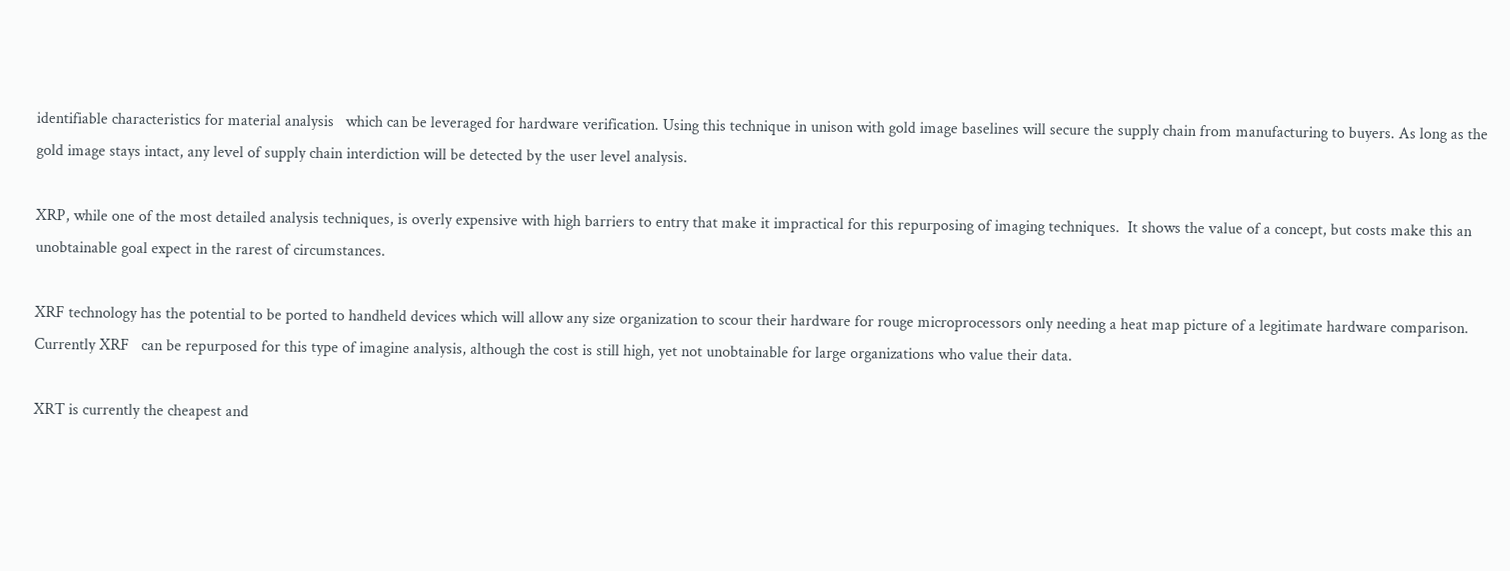identifiable characteristics for material analysis   which can be leveraged for hardware verification. Using this technique in unison with gold image baselines will secure the supply chain from manufacturing to buyers. As long as the gold image stays intact, any level of supply chain interdiction will be detected by the user level analysis.

XRP, while one of the most detailed analysis techniques, is overly expensive with high barriers to entry that make it impractical for this repurposing of imaging techniques.  It shows the value of a concept, but costs make this an unobtainable goal expect in the rarest of circumstances.

XRF technology has the potential to be ported to handheld devices which will allow any size organization to scour their hardware for rouge microprocessors only needing a heat map picture of a legitimate hardware comparison. Currently XRF   can be repurposed for this type of imagine analysis, although the cost is still high, yet not unobtainable for large organizations who value their data.

XRT is currently the cheapest and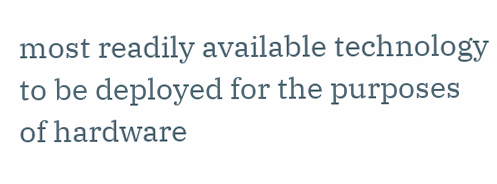most readily available technology to be deployed for the purposes of hardware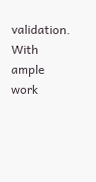validation. With ample work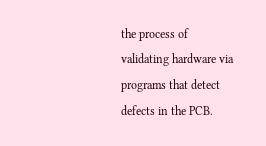the process of validating hardware via programs that detect defects in the PCB.